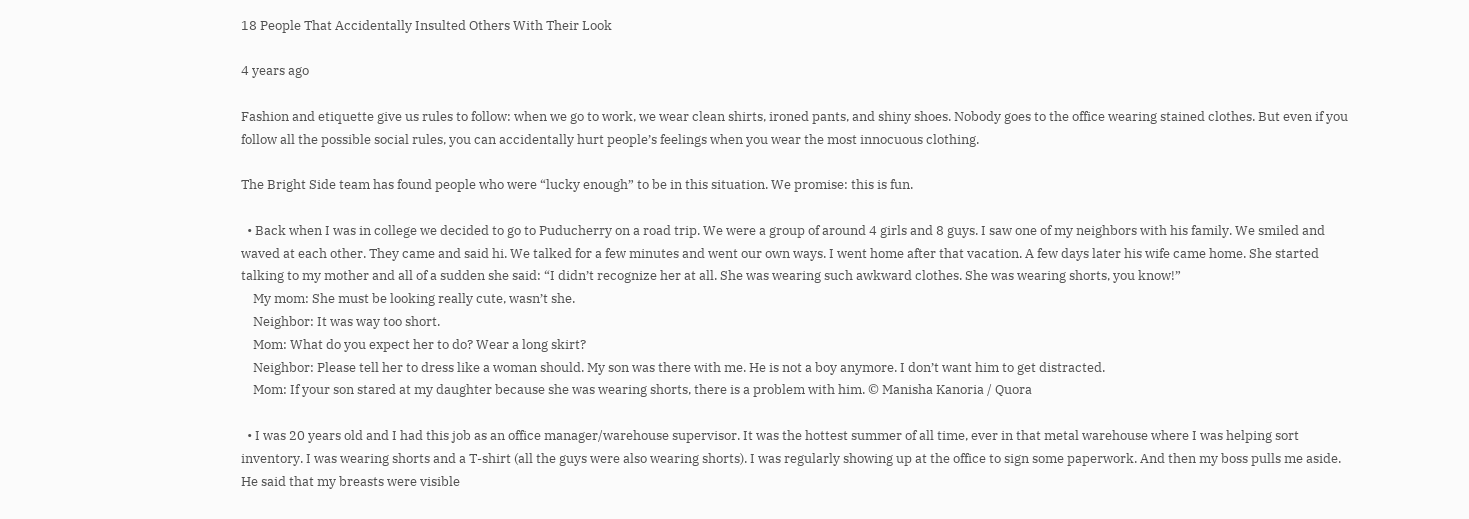18 People That Accidentally Insulted Others With Their Look

4 years ago

Fashion and etiquette give us rules to follow: when we go to work, we wear clean shirts, ironed pants, and shiny shoes. Nobody goes to the office wearing stained clothes. But even if you follow all the possible social rules, you can accidentally hurt people’s feelings when you wear the most innocuous clothing.

The Bright Side team has found people who were “lucky enough” to be in this situation. We promise: this is fun.

  • Back when I was in college we decided to go to Puducherry on a road trip. We were a group of around 4 girls and 8 guys. I saw one of my neighbors with his family. We smiled and waved at each other. They came and said hi. We talked for a few minutes and went our own ways. I went home after that vacation. A few days later his wife came home. She started talking to my mother and all of a sudden she said: “I didn’t recognize her at all. She was wearing such awkward clothes. She was wearing shorts, you know!”
    My mom: She must be looking really cute, wasn’t she.
    Neighbor: It was way too short.
    Mom: What do you expect her to do? Wear a long skirt?
    Neighbor: Please tell her to dress like a woman should. My son was there with me. He is not a boy anymore. I don’t want him to get distracted.
    Mom: If your son stared at my daughter because she was wearing shorts, there is a problem with him. © Manisha Kanoria / Quora

  • I was 20 years old and I had this job as an office manager/warehouse supervisor. It was the hottest summer of all time, ever in that metal warehouse where I was helping sort inventory. I was wearing shorts and a T-shirt (all the guys were also wearing shorts). I was regularly showing up at the office to sign some paperwork. And then my boss pulls me aside. He said that my breasts were visible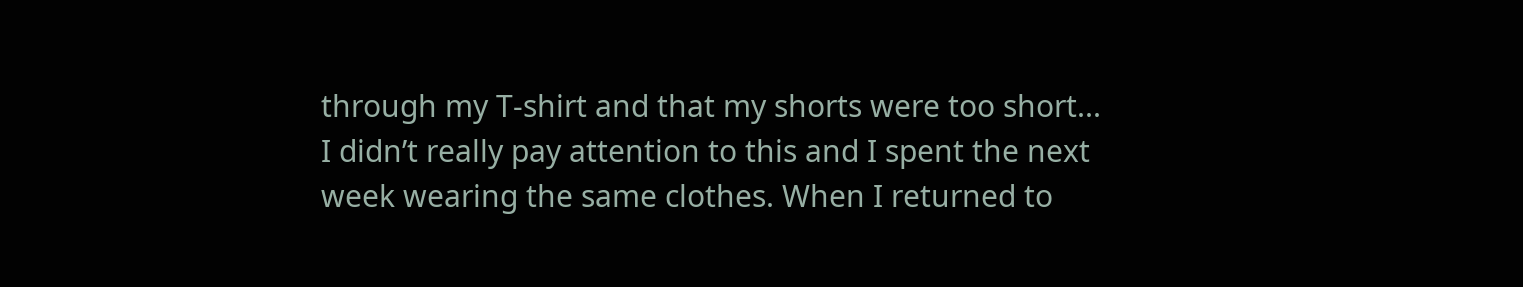through my T-shirt and that my shorts were too short... I didn’t really pay attention to this and I spent the next week wearing the same clothes. When I returned to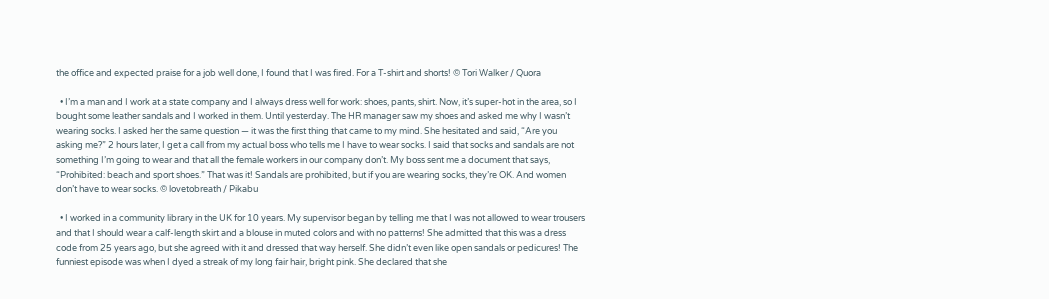the office and expected praise for a job well done, I found that I was fired. For a T-shirt and shorts! © Tori Walker / Quora

  • I’m a man and I work at a state company and I always dress well for work: shoes, pants, shirt. Now, it’s super-hot in the area, so I bought some leather sandals and I worked in them. Until yesterday. The HR manager saw my shoes and asked me why I wasn’t wearing socks. I asked her the same question — it was the first thing that came to my mind. She hesitated and said, “Are you asking me?” 2 hours later, I get a call from my actual boss who tells me I have to wear socks. I said that socks and sandals are not something I’m going to wear and that all the female workers in our company don’t. My boss sent me a document that says, “Prohibited: beach and sport shoes.” That was it! Sandals are prohibited, but if you are wearing socks, they’re OK. And women don’t have to wear socks. © lovetobreath / Pikabu

  • I worked in a community library in the UK for 10 years. My supervisor began by telling me that I was not allowed to wear trousers and that I should wear a calf-length skirt and a blouse in muted colors and with no patterns! She admitted that this was a dress code from 25 years ago, but she agreed with it and dressed that way herself. She didn’t even like open sandals or pedicures! The funniest episode was when I dyed a streak of my long fair hair, bright pink. She declared that she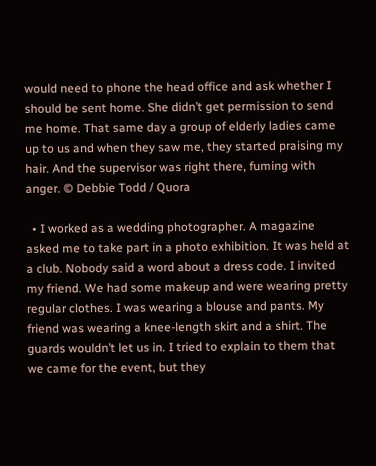would need to phone the head office and ask whether I should be sent home. She didn’t get permission to send me home. That same day a group of elderly ladies came up to us and when they saw me, they started praising my hair. And the supervisor was right there, fuming with anger. © Debbie Todd / Quora

  • I worked as a wedding photographer. A magazine asked me to take part in a photo exhibition. It was held at a club. Nobody said a word about a dress code. I invited my friend. We had some makeup and were wearing pretty regular clothes. I was wearing a blouse and pants. My friend was wearing a knee-length skirt and a shirt. The guards wouldn’t let us in. I tried to explain to them that we came for the event, but they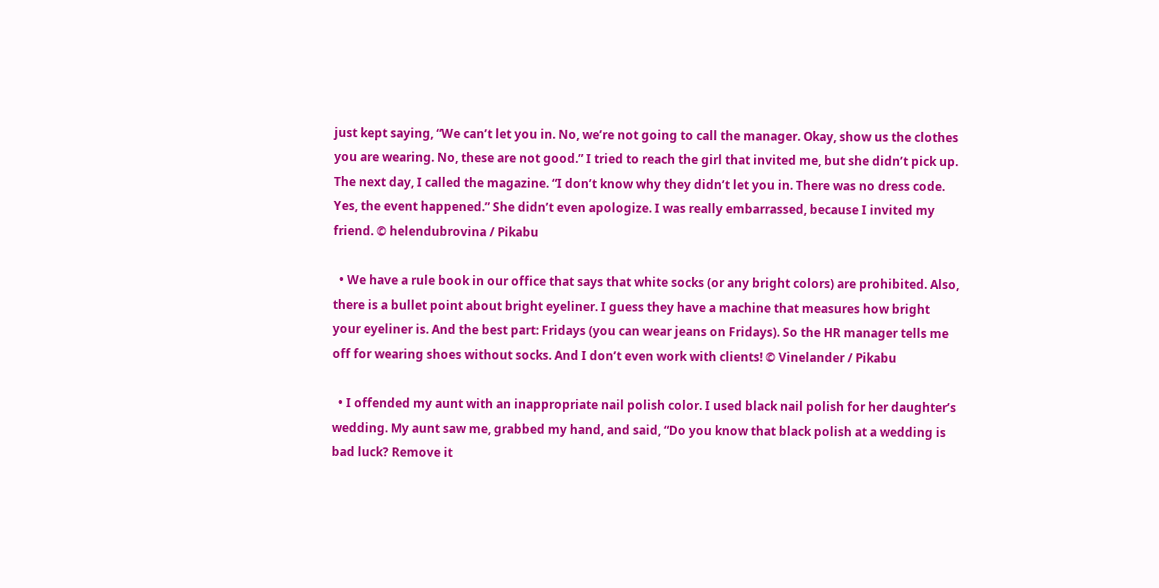just kept saying, “We can’t let you in. No, we’re not going to call the manager. Okay, show us the clothes you are wearing. No, these are not good.” I tried to reach the girl that invited me, but she didn’t pick up. The next day, I called the magazine. “I don’t know why they didn’t let you in. There was no dress code. Yes, the event happened.” She didn’t even apologize. I was really embarrassed, because I invited my friend. © helendubrovina / Pikabu

  • We have a rule book in our office that says that white socks (or any bright colors) are prohibited. Also, there is a bullet point about bright eyeliner. I guess they have a machine that measures how bright your eyeliner is. And the best part: Fridays (you can wear jeans on Fridays). So the HR manager tells me off for wearing shoes without socks. And I don’t even work with clients! © Vinelander / Pikabu

  • I offended my aunt with an inappropriate nail polish color. I used black nail polish for her daughter’s wedding. My aunt saw me, grabbed my hand, and said, “Do you know that black polish at a wedding is bad luck? Remove it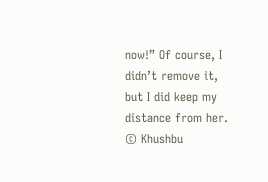now!” Of course, I didn’t remove it, but I did keep my distance from her. © Khushbu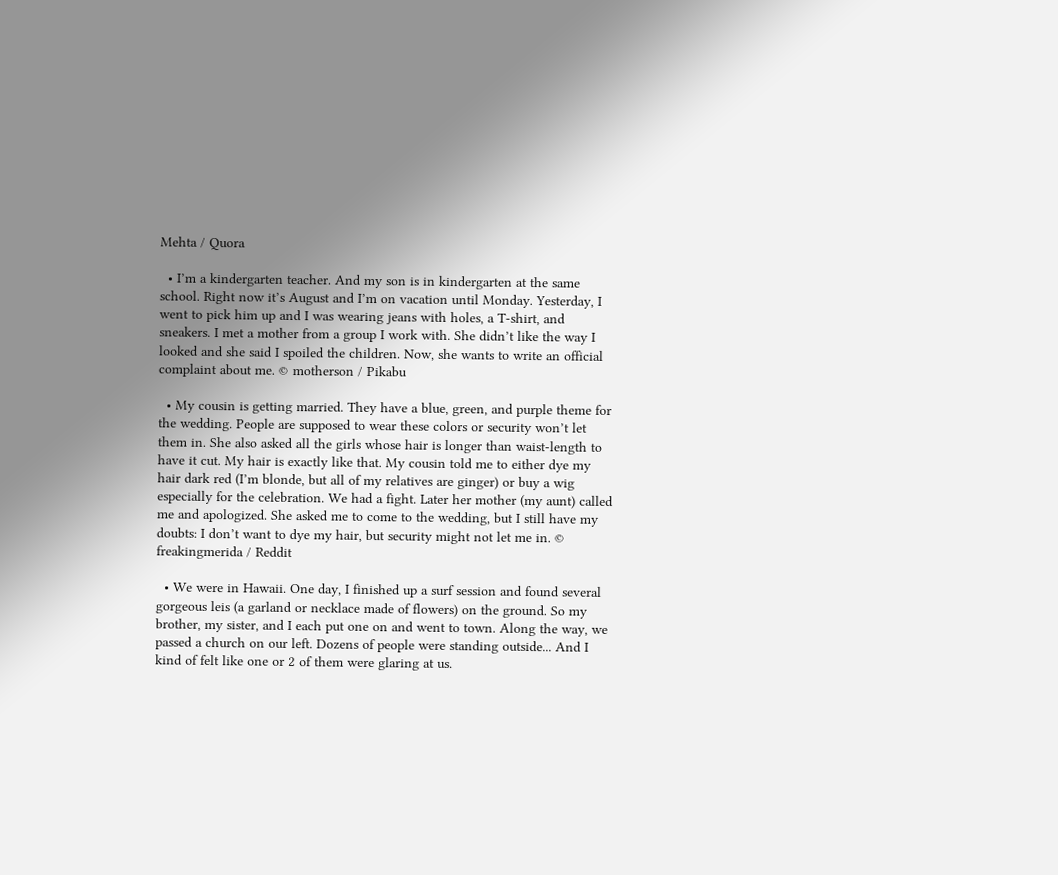Mehta / Quora

  • I’m a kindergarten teacher. And my son is in kindergarten at the same school. Right now it’s August and I’m on vacation until Monday. Yesterday, I went to pick him up and I was wearing jeans with holes, a T-shirt, and sneakers. I met a mother from a group I work with. She didn’t like the way I looked and she said I spoiled the children. Now, she wants to write an official complaint about me. © motherson / Pikabu

  • My cousin is getting married. They have a blue, green, and purple theme for the wedding. People are supposed to wear these colors or security won’t let them in. She also asked all the girls whose hair is longer than waist-length to have it cut. My hair is exactly like that. My cousin told me to either dye my hair dark red (I’m blonde, but all of my relatives are ginger) or buy a wig especially for the celebration. We had a fight. Later her mother (my aunt) called me and apologized. She asked me to come to the wedding, but I still have my doubts: I don’t want to dye my hair, but security might not let me in. © freakingmerida / Reddit

  • We were in Hawaii. One day, I finished up a surf session and found several gorgeous leis (a garland or necklace made of flowers) on the ground. So my brother, my sister, and I each put one on and went to town. Along the way, we passed a church on our left. Dozens of people were standing outside... And I kind of felt like one or 2 of them were glaring at us.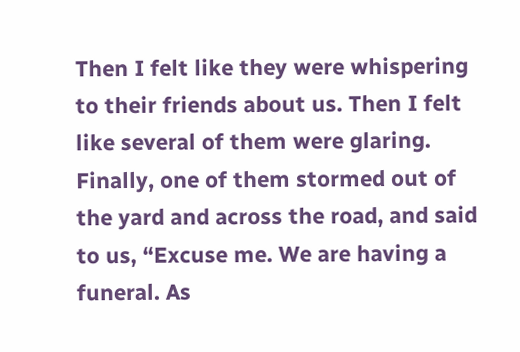Then I felt like they were whispering to their friends about us. Then I felt like several of them were glaring. Finally, one of them stormed out of the yard and across the road, and said to us, “Excuse me. We are having a funeral. As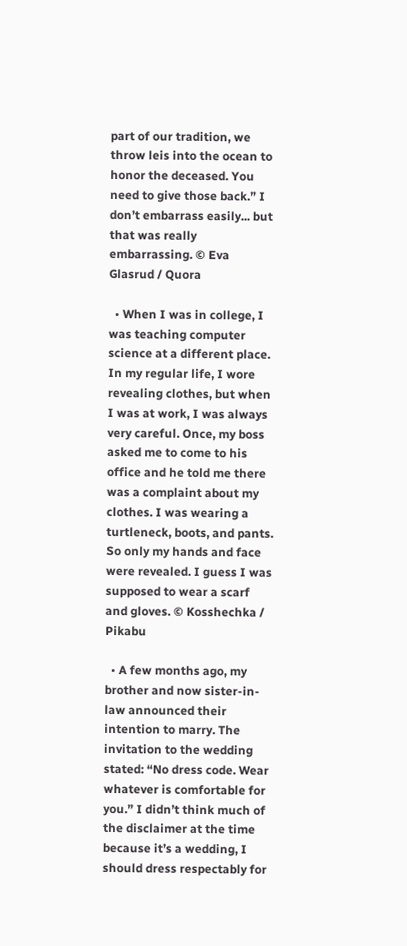part of our tradition, we throw leis into the ocean to honor the deceased. You need to give those back.” I don’t embarrass easily... but that was really embarrassing. © Eva Glasrud / Quora

  • When I was in college, I was teaching computer science at a different place. In my regular life, I wore revealing clothes, but when I was at work, I was always very careful. Once, my boss asked me to come to his office and he told me there was a complaint about my clothes. I was wearing a turtleneck, boots, and pants. So only my hands and face were revealed. I guess I was supposed to wear a scarf and gloves. © Kosshechka / Pikabu

  • A few months ago, my brother and now sister-in-law announced their intention to marry. The invitation to the wedding stated: “No dress code. Wear whatever is comfortable for you.” I didn’t think much of the disclaimer at the time because it’s a wedding, I should dress respectably for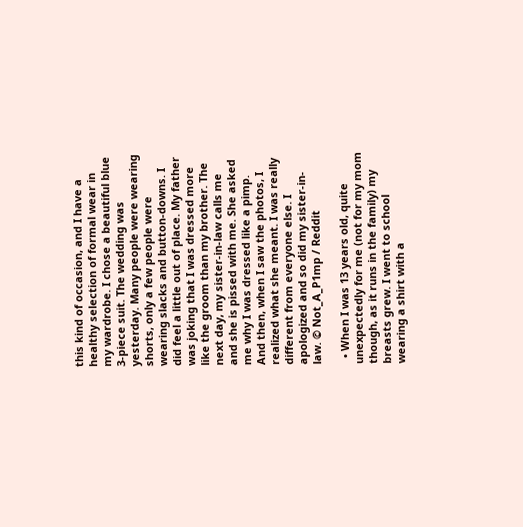this kind of occasion, and I have a healthy selection of formal wear in my wardrobe. I chose a beautiful blue 3-piece suit. The wedding was yesterday. Many people were wearing shorts, only a few people were wearing slacks and button-downs. I did feel a little out of place. My father was joking that I was dressed more like the groom than my brother. The next day, my sister-in-law calls me and she is pissed with me. She asked me why I was dressed like a pimp. And then, when I saw the photos, I realized what she meant. I was really different from everyone else. I apologized and so did my sister-in-law. © Not_A_P1mp / Reddit

  • When I was 13 years old, quite unexpectedly for me (not for my mom though, as it runs in the family) my breasts grew. I went to school wearing a shirt with a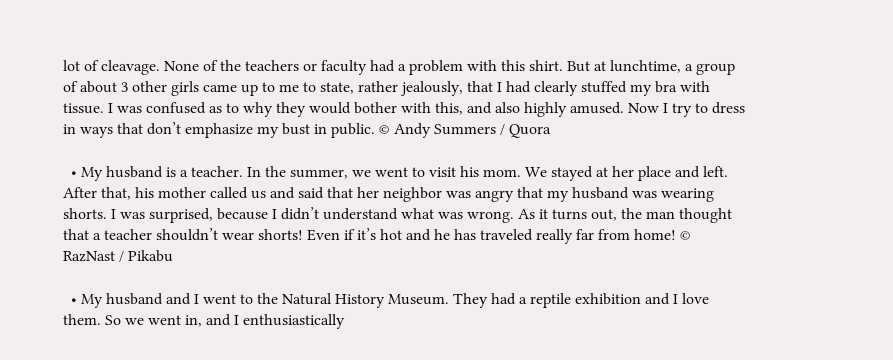lot of cleavage. None of the teachers or faculty had a problem with this shirt. But at lunchtime, a group of about 3 other girls came up to me to state, rather jealously, that I had clearly stuffed my bra with tissue. I was confused as to why they would bother with this, and also highly amused. Now I try to dress in ways that don’t emphasize my bust in public. © Andy Summers / Quora

  • My husband is a teacher. In the summer, we went to visit his mom. We stayed at her place and left. After that, his mother called us and said that her neighbor was angry that my husband was wearing shorts. I was surprised, because I didn’t understand what was wrong. As it turns out, the man thought that a teacher shouldn’t wear shorts! Even if it’s hot and he has traveled really far from home! © RazNast / Pikabu

  • My husband and I went to the Natural History Museum. They had a reptile exhibition and I love them. So we went in, and I enthusiastically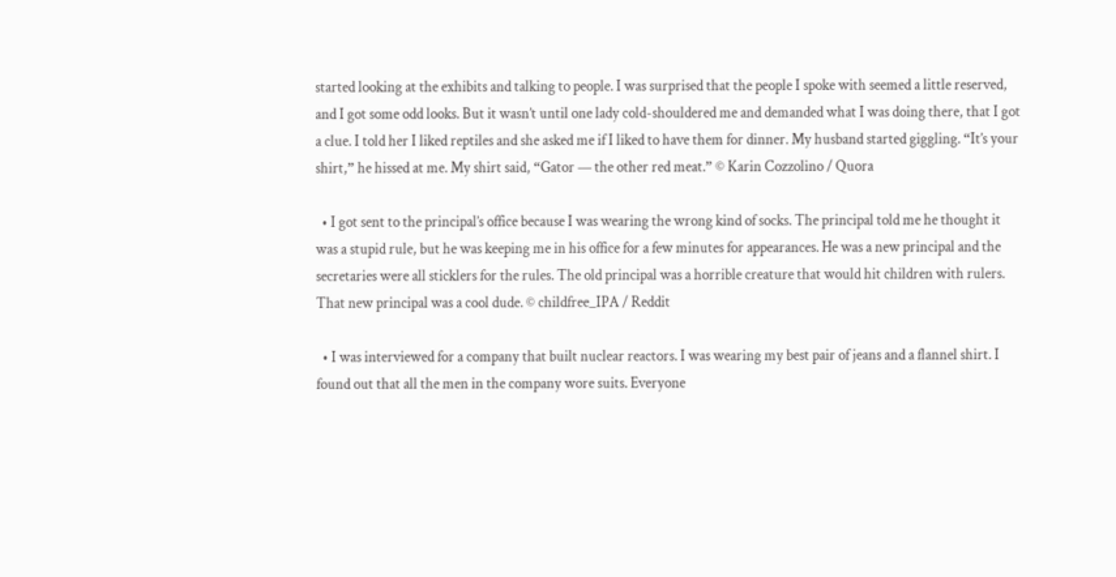started looking at the exhibits and talking to people. I was surprised that the people I spoke with seemed a little reserved, and I got some odd looks. But it wasn’t until one lady cold-shouldered me and demanded what I was doing there, that I got a clue. I told her I liked reptiles and she asked me if I liked to have them for dinner. My husband started giggling. “It’s your shirt,” he hissed at me. My shirt said, “Gator — the other red meat.” © Karin Cozzolino / Quora

  • I got sent to the principal’s office because I was wearing the wrong kind of socks. The principal told me he thought it was a stupid rule, but he was keeping me in his office for a few minutes for appearances. He was a new principal and the secretaries were all sticklers for the rules. The old principal was a horrible creature that would hit children with rulers. That new principal was a cool dude. © childfree_IPA / Reddit

  • I was interviewed for a company that built nuclear reactors. I was wearing my best pair of jeans and a flannel shirt. I found out that all the men in the company wore suits. Everyone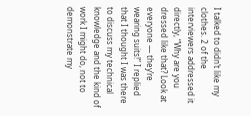I talked to didn’t like my clothes. 2 of the interviewers addressed it directly, “Why are you dressed like that? Look at everyone — they’re wearing suits!” I replied that I thought I was there to discuss my technical knowledge and the kind of work I might do, not to demonstrate my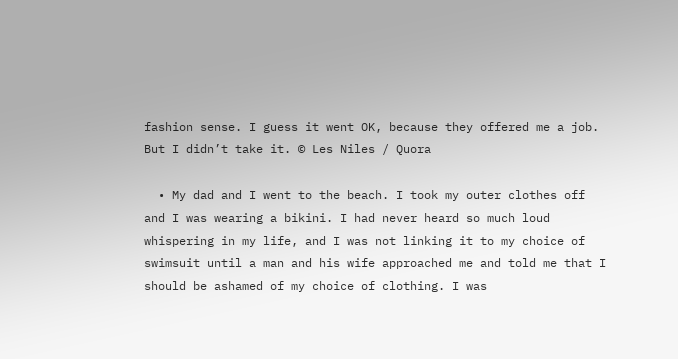fashion sense. I guess it went OK, because they offered me a job. But I didn’t take it. © Les Niles / Quora

  • My dad and I went to the beach. I took my outer clothes off and I was wearing a bikini. I had never heard so much loud whispering in my life, and I was not linking it to my choice of swimsuit until a man and his wife approached me and told me that I should be ashamed of my choice of clothing. I was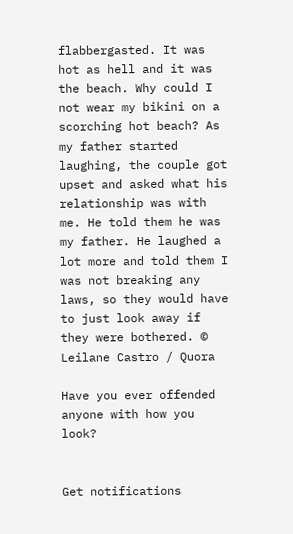flabbergasted. It was hot as hell and it was the beach. Why could I not wear my bikini on a scorching hot beach? As my father started laughing, the couple got upset and asked what his relationship was with me. He told them he was my father. He laughed a lot more and told them I was not breaking any laws, so they would have to just look away if they were bothered. © Leilane Castro / Quora

Have you ever offended anyone with how you look?


Get notifications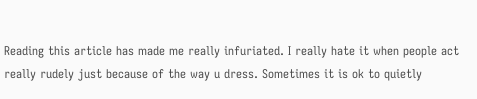Reading this article has made me really infuriated. I really hate it when people act really rudely just because of the way u dress. Sometimes it is ok to quietly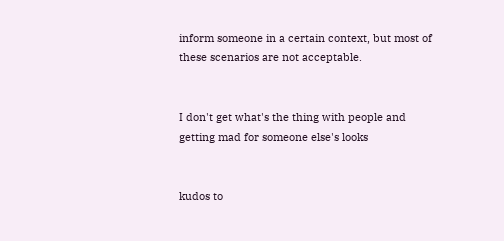inform someone in a certain context, but most of these scenarios are not acceptable.


I don't get what's the thing with people and getting mad for someone else's looks


kudos to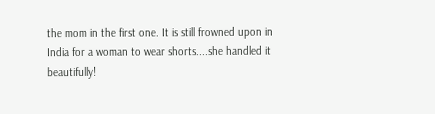the mom in the first one. It is still frowned upon in India for a woman to wear shorts....she handled it beautifully!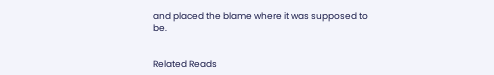and placed the blame where it was supposed to be.


Related Reads